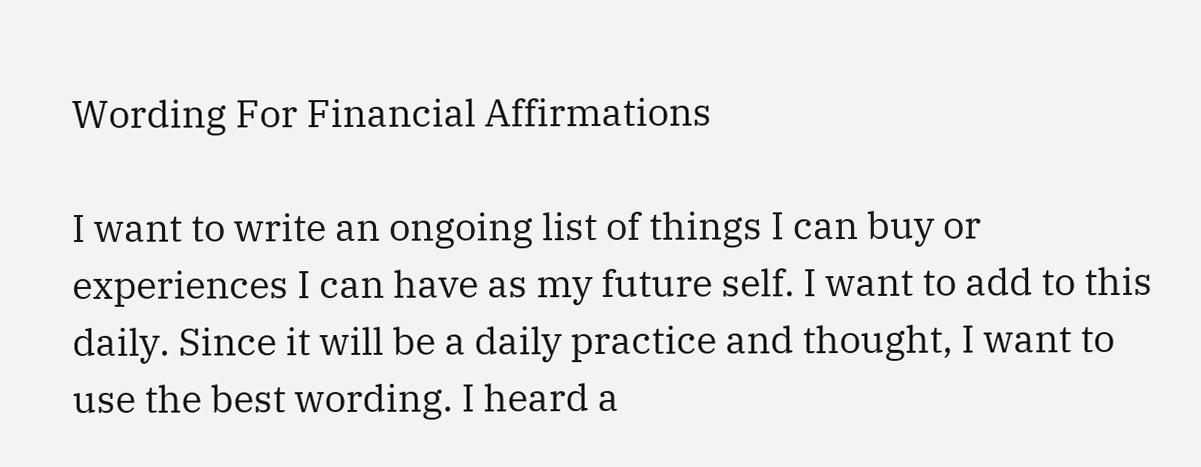Wording For Financial Affirmations

I want to write an ongoing list of things I can buy or experiences I can have as my future self. I want to add to this daily. Since it will be a daily practice and thought, I want to use the best wording. I heard a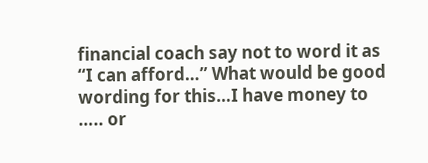financial coach say not to word it as “I can afford…” What would be good wording for this…I have money to ….. or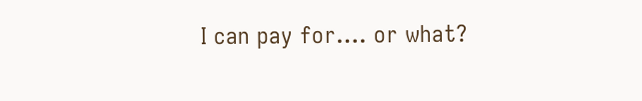I can pay for…. or what?